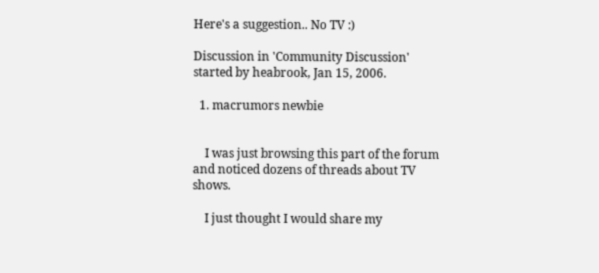Here's a suggestion.. No TV :)

Discussion in 'Community Discussion' started by heabrook, Jan 15, 2006.

  1. macrumors newbie


    I was just browsing this part of the forum and noticed dozens of threads about TV shows.

    I just thought I would share my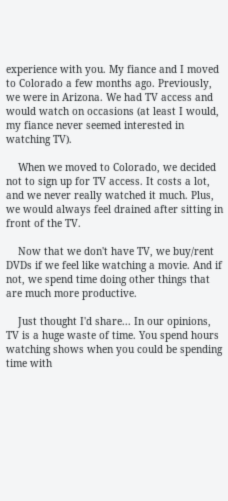experience with you. My fiance and I moved to Colorado a few months ago. Previously, we were in Arizona. We had TV access and would watch on occasions (at least I would, my fiance never seemed interested in watching TV).

    When we moved to Colorado, we decided not to sign up for TV access. It costs a lot, and we never really watched it much. Plus, we would always feel drained after sitting in front of the TV.

    Now that we don't have TV, we buy/rent DVDs if we feel like watching a movie. And if not, we spend time doing other things that are much more productive.

    Just thought I'd share... In our opinions, TV is a huge waste of time. You spend hours watching shows when you could be spending time with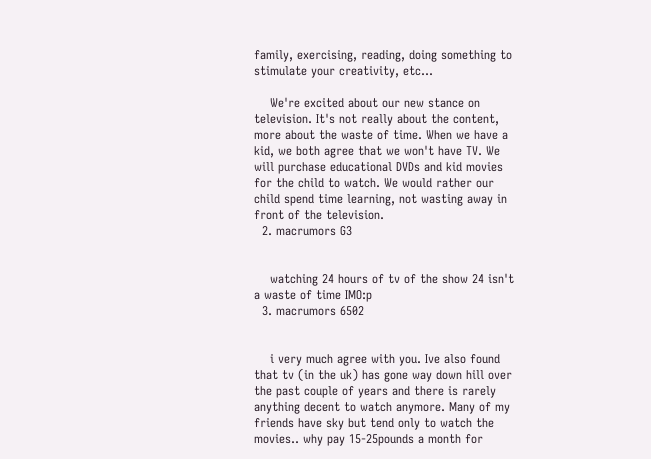family, exercising, reading, doing something to stimulate your creativity, etc...

    We're excited about our new stance on television. It's not really about the content, more about the waste of time. When we have a kid, we both agree that we won't have TV. We will purchase educational DVDs and kid movies for the child to watch. We would rather our child spend time learning, not wasting away in front of the television.
  2. macrumors G3


    watching 24 hours of tv of the show 24 isn't a waste of time IMO:p
  3. macrumors 6502


    i very much agree with you. Ive also found that tv (in the uk) has gone way down hill over the past couple of years and there is rarely anything decent to watch anymore. Many of my friends have sky but tend only to watch the movies.. why pay 15-25pounds a month for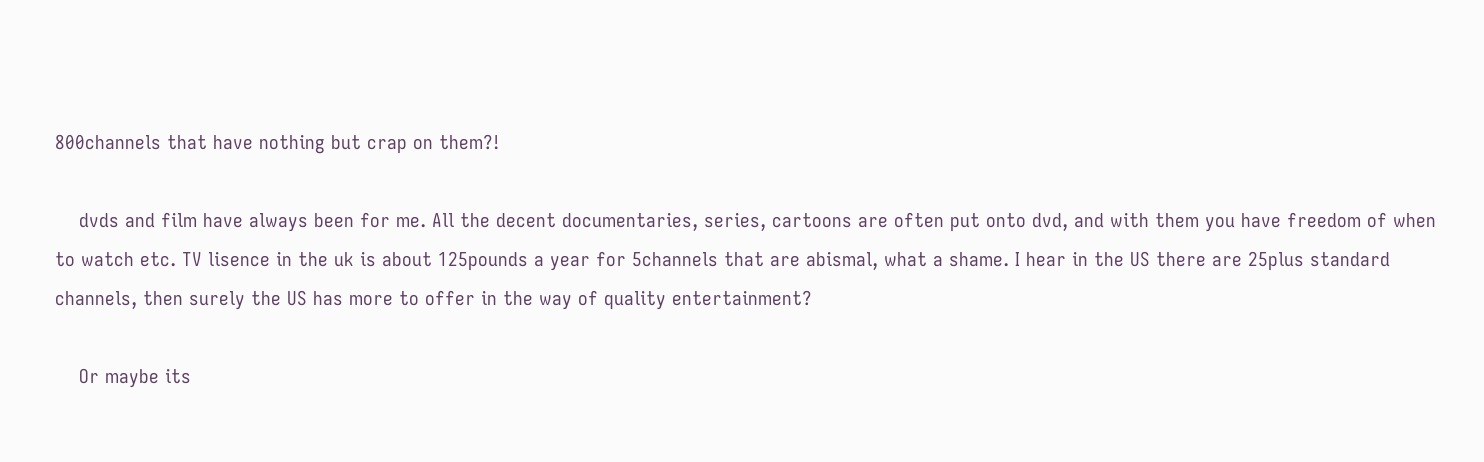800channels that have nothing but crap on them?!

    dvds and film have always been for me. All the decent documentaries, series, cartoons are often put onto dvd, and with them you have freedom of when to watch etc. TV lisence in the uk is about 125pounds a year for 5channels that are abismal, what a shame. I hear in the US there are 25plus standard channels, then surely the US has more to offer in the way of quality entertainment?

    Or maybe its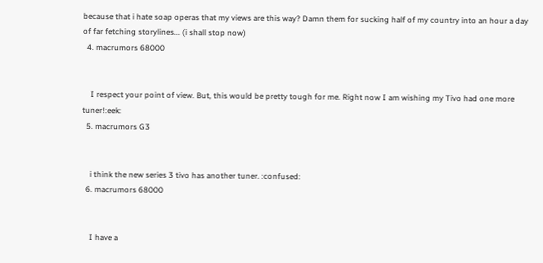because that i hate soap operas that my views are this way? Damn them for sucking half of my country into an hour a day of far fetching storylines... (i shall stop now)
  4. macrumors 68000


    I respect your point of view. But, this would be pretty tough for me. Right now I am wishing my Tivo had one more tuner!:eek:
  5. macrumors G3


    i think the new series 3 tivo has another tuner. :confused:
  6. macrumors 68000


    I have a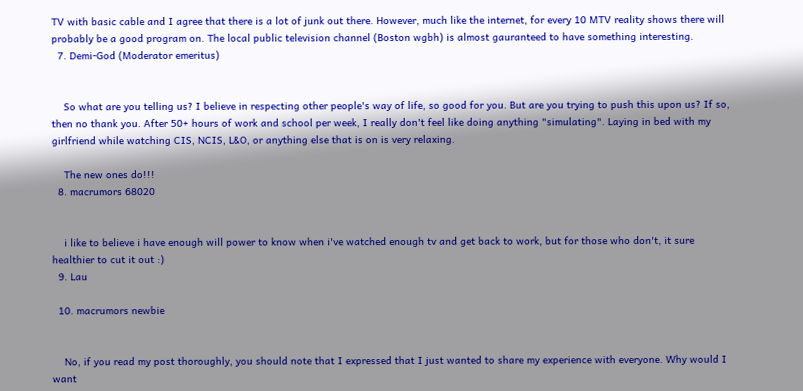TV with basic cable and I agree that there is a lot of junk out there. However, much like the internet, for every 10 MTV reality shows there will probably be a good program on. The local public television channel (Boston wgbh) is almost gauranteed to have something interesting.
  7. Demi-God (Moderator emeritus)


    So what are you telling us? I believe in respecting other people's way of life, so good for you. But are you trying to push this upon us? If so, then no thank you. After 50+ hours of work and school per week, I really don't feel like doing anything "simulating". Laying in bed with my girlfriend while watching CIS, NCIS, L&O, or anything else that is on is very relaxing.

    The new ones do!!!
  8. macrumors 68020


    i like to believe i have enough will power to know when i've watched enough tv and get back to work, but for those who don't, it sure healthier to cut it out :)
  9. Lau

  10. macrumors newbie


    No, if you read my post thoroughly, you should note that I expressed that I just wanted to share my experience with everyone. Why would I want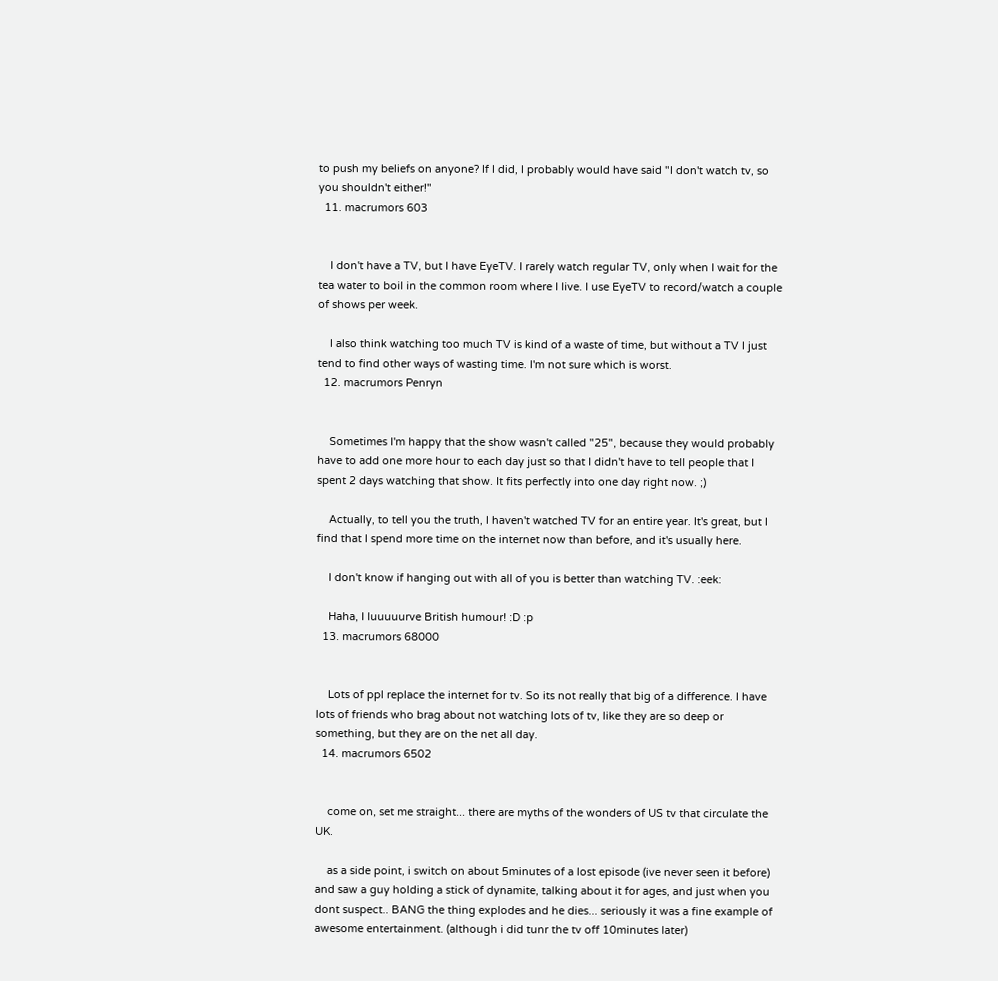to push my beliefs on anyone? If I did, I probably would have said "I don't watch tv, so you shouldn't either!"
  11. macrumors 603


    I don't have a TV, but I have EyeTV. I rarely watch regular TV, only when I wait for the tea water to boil in the common room where I live. I use EyeTV to record/watch a couple of shows per week.

    I also think watching too much TV is kind of a waste of time, but without a TV I just tend to find other ways of wasting time. I'm not sure which is worst.
  12. macrumors Penryn


    Sometimes I'm happy that the show wasn't called "25", because they would probably have to add one more hour to each day just so that I didn't have to tell people that I spent 2 days watching that show. It fits perfectly into one day right now. ;)

    Actually, to tell you the truth, I haven't watched TV for an entire year. It's great, but I find that I spend more time on the internet now than before, and it's usually here.

    I don't know if hanging out with all of you is better than watching TV. :eek:

    Haha, I luuuuurve British humour! :D :p
  13. macrumors 68000


    Lots of ppl replace the internet for tv. So its not really that big of a difference. I have lots of friends who brag about not watching lots of tv, like they are so deep or something, but they are on the net all day.
  14. macrumors 6502


    come on, set me straight... there are myths of the wonders of US tv that circulate the UK.

    as a side point, i switch on about 5minutes of a lost episode (ive never seen it before) and saw a guy holding a stick of dynamite, talking about it for ages, and just when you dont suspect.. BANG the thing explodes and he dies... seriously it was a fine example of awesome entertainment. (although i did tunr the tv off 10minutes later)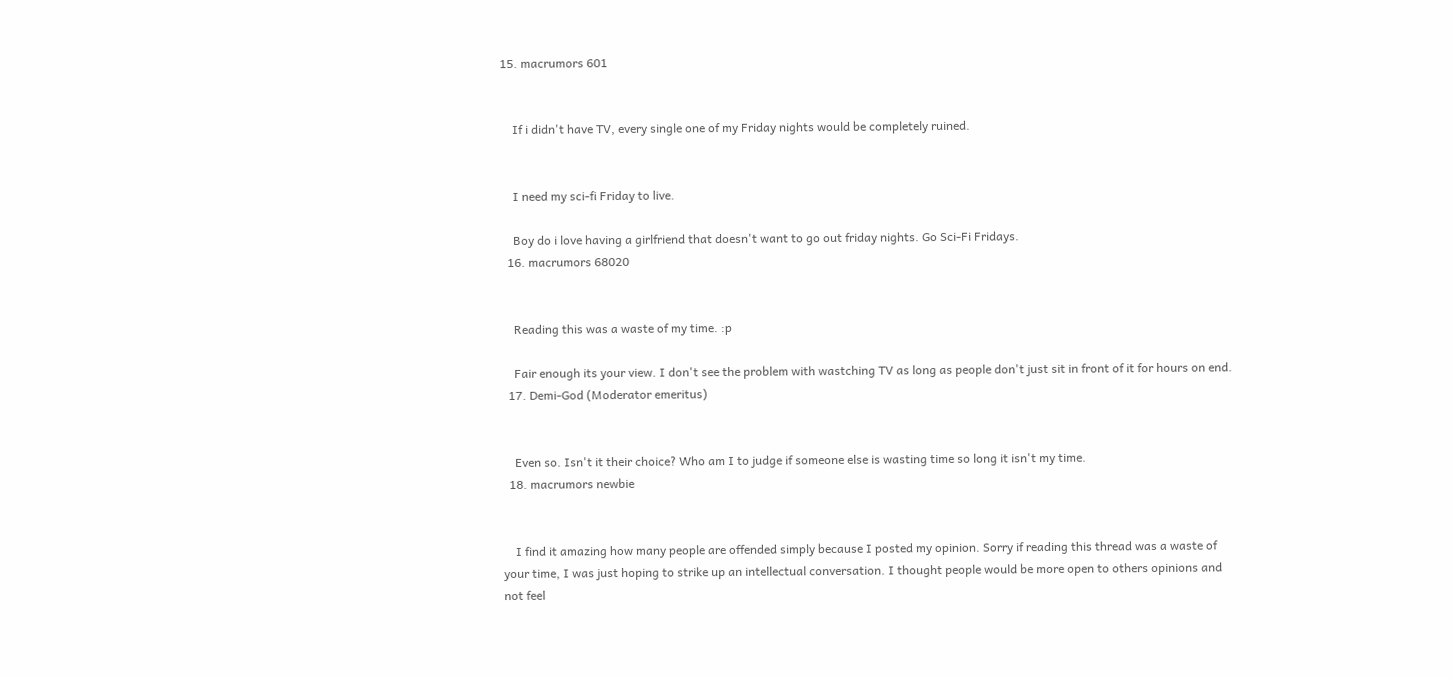15. macrumors 601


    If i didn't have TV, every single one of my Friday nights would be completely ruined.


    I need my sci-fi Friday to live.

    Boy do i love having a girlfriend that doesn't want to go out friday nights. Go Sci-Fi Fridays.
  16. macrumors 68020


    Reading this was a waste of my time. :p

    Fair enough its your view. I don't see the problem with wastching TV as long as people don't just sit in front of it for hours on end.
  17. Demi-God (Moderator emeritus)


    Even so. Isn't it their choice? Who am I to judge if someone else is wasting time so long it isn't my time.
  18. macrumors newbie


    I find it amazing how many people are offended simply because I posted my opinion. Sorry if reading this thread was a waste of your time, I was just hoping to strike up an intellectual conversation. I thought people would be more open to others opinions and not feel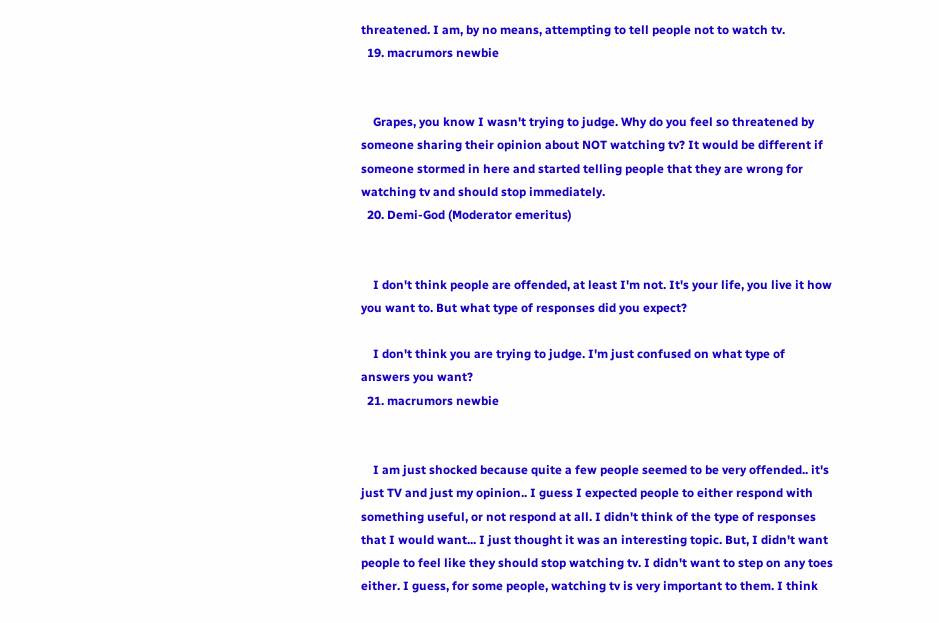threatened. I am, by no means, attempting to tell people not to watch tv.
  19. macrumors newbie


    Grapes, you know I wasn't trying to judge. Why do you feel so threatened by someone sharing their opinion about NOT watching tv? It would be different if someone stormed in here and started telling people that they are wrong for watching tv and should stop immediately.
  20. Demi-God (Moderator emeritus)


    I don't think people are offended, at least I'm not. It's your life, you live it how you want to. But what type of responses did you expect?

    I don't think you are trying to judge. I'm just confused on what type of answers you want?
  21. macrumors newbie


    I am just shocked because quite a few people seemed to be very offended.. it's just TV and just my opinion.. I guess I expected people to either respond with something useful, or not respond at all. I didn't think of the type of responses that I would want... I just thought it was an interesting topic. But, I didn't want people to feel like they should stop watching tv. I didn't want to step on any toes either. I guess, for some people, watching tv is very important to them. I think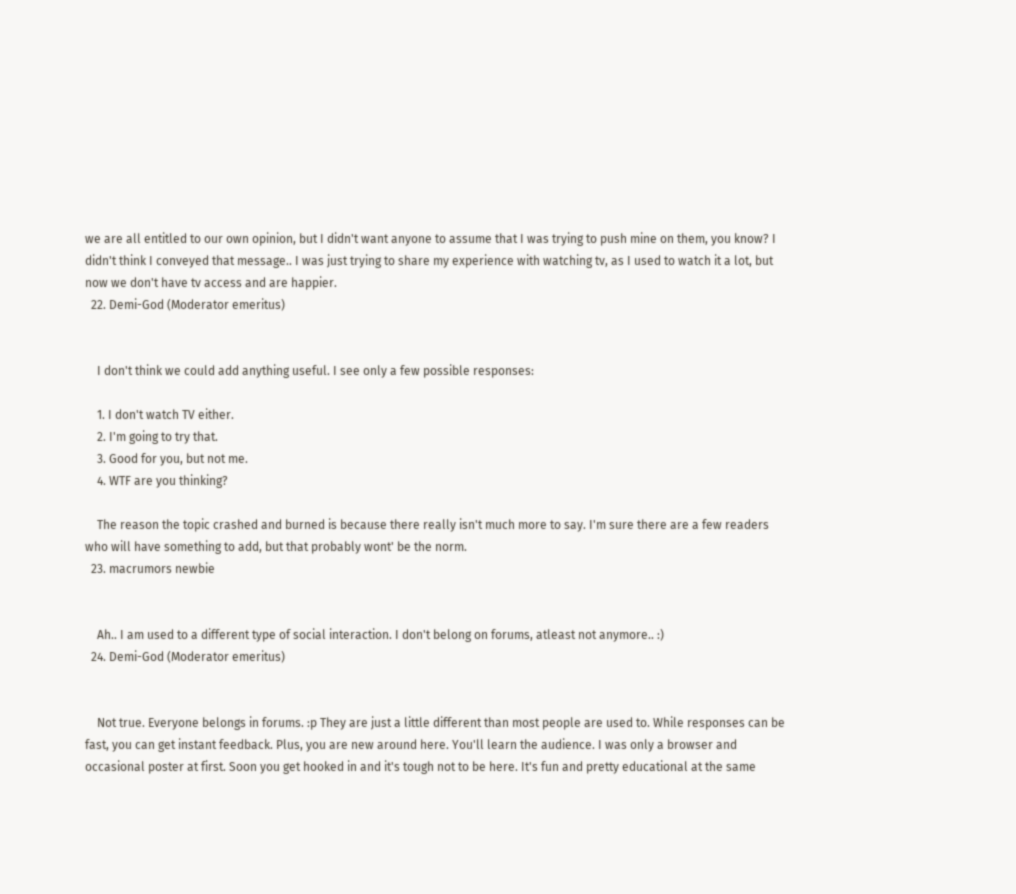we are all entitled to our own opinion, but I didn't want anyone to assume that I was trying to push mine on them, you know? I didn't think I conveyed that message.. I was just trying to share my experience with watching tv, as I used to watch it a lot, but now we don't have tv access and are happier.
  22. Demi-God (Moderator emeritus)


    I don't think we could add anything useful. I see only a few possible responses:

    1. I don't watch TV either.
    2. I'm going to try that.
    3. Good for you, but not me.
    4. WTF are you thinking?

    The reason the topic crashed and burned is because there really isn't much more to say. I'm sure there are a few readers who will have something to add, but that probably wont' be the norm.
  23. macrumors newbie


    Ah.. I am used to a different type of social interaction. I don't belong on forums, atleast not anymore.. :)
  24. Demi-God (Moderator emeritus)


    Not true. Everyone belongs in forums. :p They are just a little different than most people are used to. While responses can be fast, you can get instant feedback. Plus, you are new around here. You'll learn the audience. I was only a browser and occasional poster at first. Soon you get hooked in and it's tough not to be here. It's fun and pretty educational at the same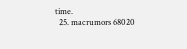time.
  25. macrumors 68020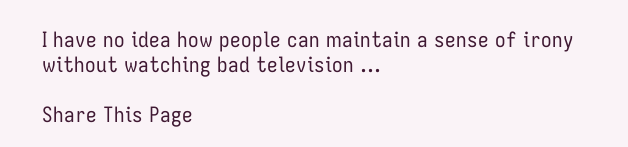I have no idea how people can maintain a sense of irony without watching bad television ...

Share This Page